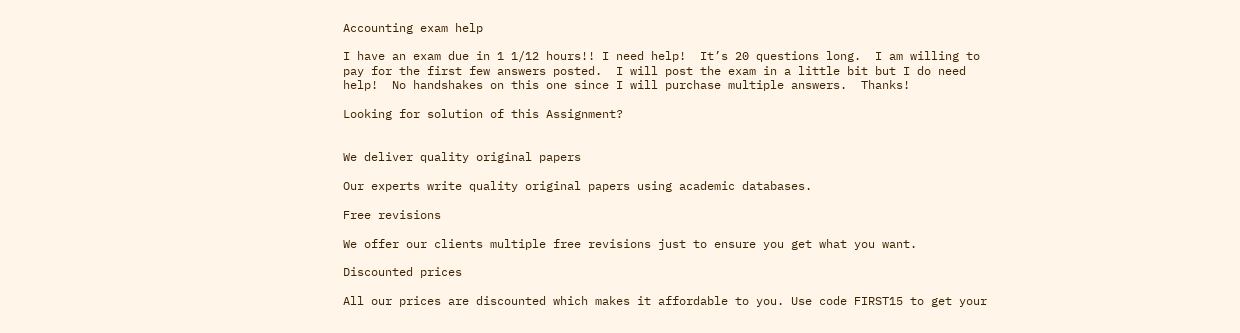Accounting exam help

I have an exam due in 1 1/12 hours!! I need help!  It’s 20 questions long.  I am willing to pay for the first few answers posted.  I will post the exam in a little bit but I do need help!  No handshakes on this one since I will purchase multiple answers.  Thanks!

Looking for solution of this Assignment?


We deliver quality original papers

Our experts write quality original papers using academic databases.

Free revisions

We offer our clients multiple free revisions just to ensure you get what you want.

Discounted prices

All our prices are discounted which makes it affordable to you. Use code FIRST15 to get your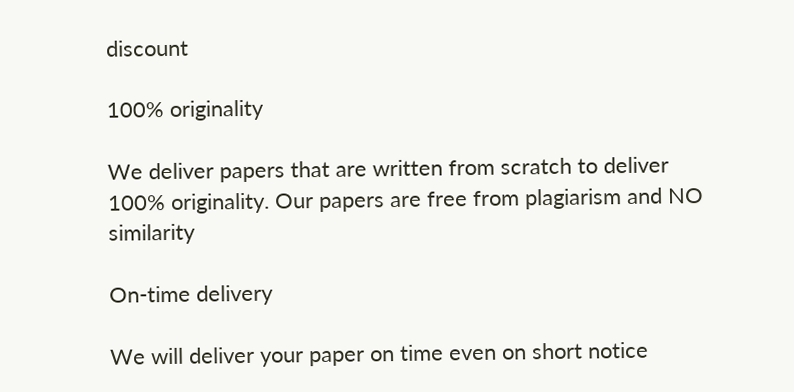discount

100% originality

We deliver papers that are written from scratch to deliver 100% originality. Our papers are free from plagiarism and NO similarity

On-time delivery

We will deliver your paper on time even on short notice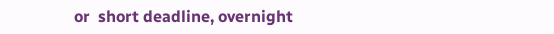or  short deadline, overnight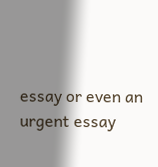essay or even an urgent essay